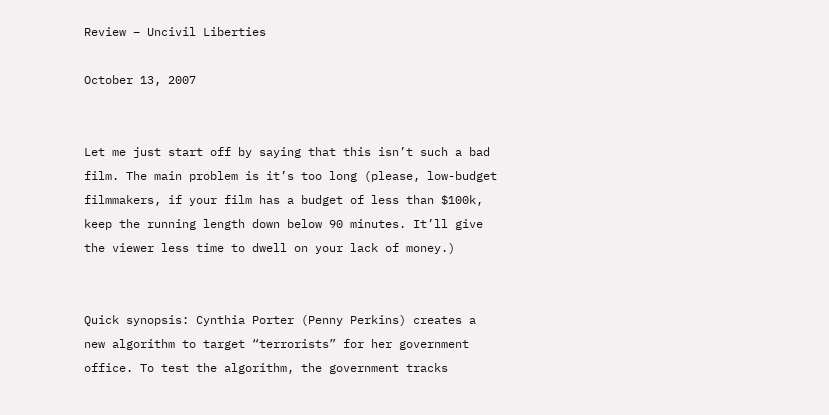Review – Uncivil Liberties

October 13, 2007


Let me just start off by saying that this isn’t such a bad film. The main problem is it’s too long (please, low-budget filmmakers, if your film has a budget of less than $100k, keep the running length down below 90 minutes. It’ll give the viewer less time to dwell on your lack of money.)


Quick synopsis: Cynthia Porter (Penny Perkins) creates a new algorithm to target “terrorists” for her government office. To test the algorithm, the government tracks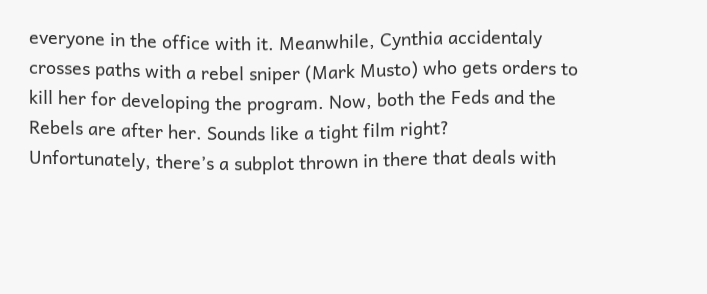everyone in the office with it. Meanwhile, Cynthia accidentaly crosses paths with a rebel sniper (Mark Musto) who gets orders to kill her for developing the program. Now, both the Feds and the Rebels are after her. Sounds like a tight film right?
Unfortunately, there’s a subplot thrown in there that deals with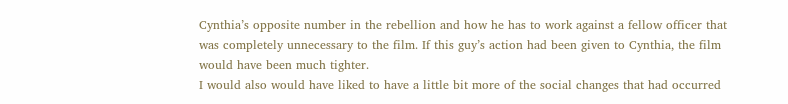Cynthia’s opposite number in the rebellion and how he has to work against a fellow officer that was completely unnecessary to the film. If this guy’s action had been given to Cynthia, the film would have been much tighter.
I would also would have liked to have a little bit more of the social changes that had occurred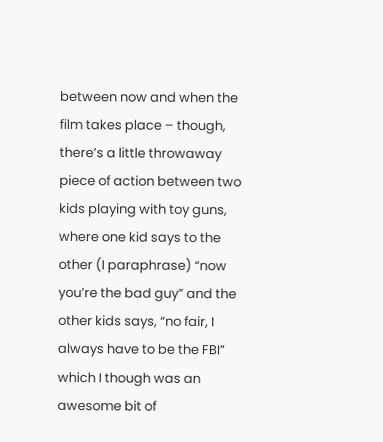between now and when the film takes place – though, there’s a little throwaway piece of action between two kids playing with toy guns, where one kid says to the other (I paraphrase) “now you’re the bad guy” and the other kids says, “no fair, I always have to be the FBI” which I though was an awesome bit of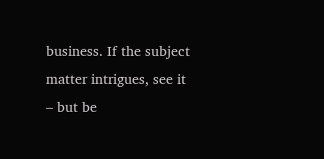business. If the subject matter intrigues, see it – but be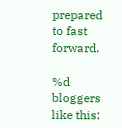prepared to fast forward.

%d bloggers like this: